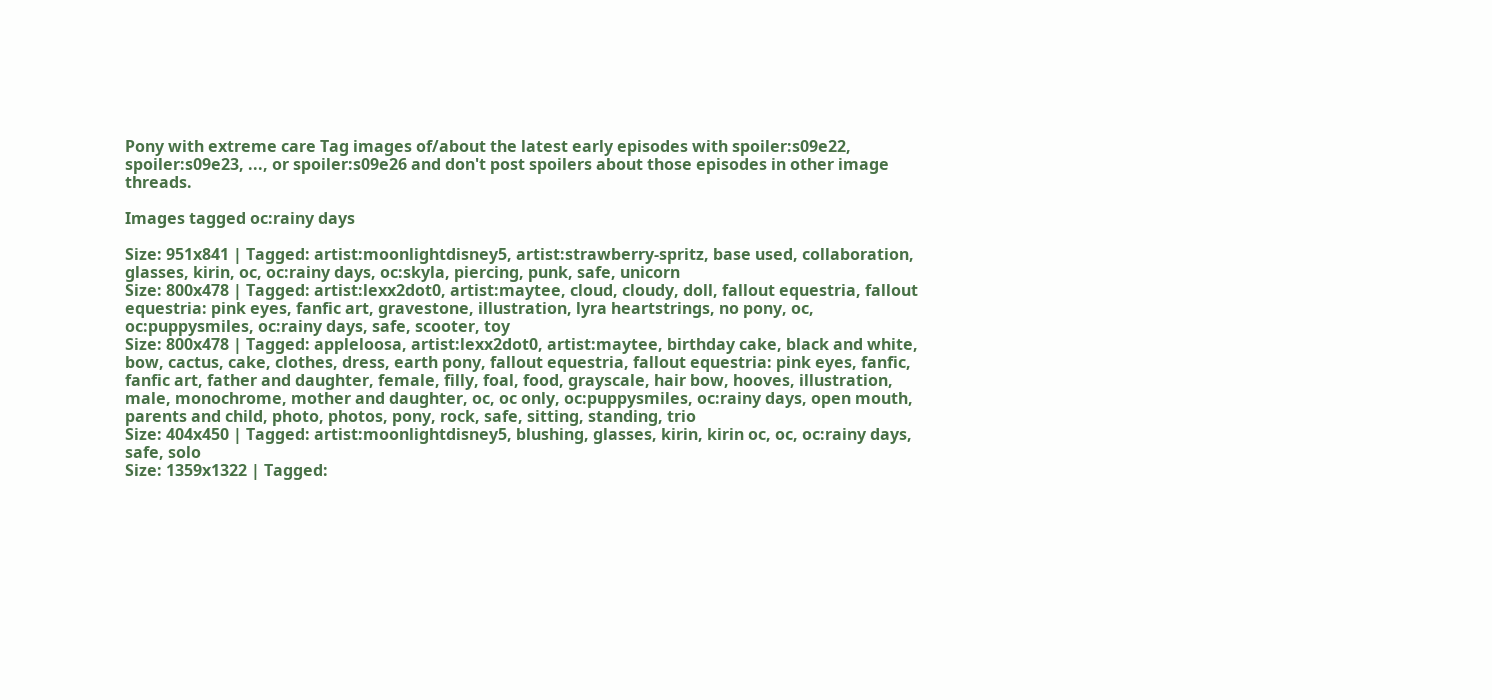Pony with extreme care Tag images of/about the latest early episodes with spoiler:s09e22, spoiler:s09e23, ..., or spoiler:s09e26 and don't post spoilers about those episodes in other image threads.

Images tagged oc:rainy days

Size: 951x841 | Tagged: artist:moonlightdisney5, artist:strawberry-spritz, base used, collaboration, glasses, kirin, oc, oc:rainy days, oc:skyla, piercing, punk, safe, unicorn
Size: 800x478 | Tagged: artist:lexx2dot0, artist:maytee, cloud, cloudy, doll, fallout equestria, fallout equestria: pink eyes, fanfic art, gravestone, illustration, lyra heartstrings, no pony, oc, oc:puppysmiles, oc:rainy days, safe, scooter, toy
Size: 800x478 | Tagged: appleloosa, artist:lexx2dot0, artist:maytee, birthday cake, black and white, bow, cactus, cake, clothes, dress, earth pony, fallout equestria, fallout equestria: pink eyes, fanfic, fanfic art, father and daughter, female, filly, foal, food, grayscale, hair bow, hooves, illustration, male, monochrome, mother and daughter, oc, oc only, oc:puppysmiles, oc:rainy days, open mouth, parents and child, photo, photos, pony, rock, safe, sitting, standing, trio
Size: 404x450 | Tagged: artist:moonlightdisney5, blushing, glasses, kirin, kirin oc, oc, oc:rainy days, safe, solo
Size: 1359x1322 | Tagged: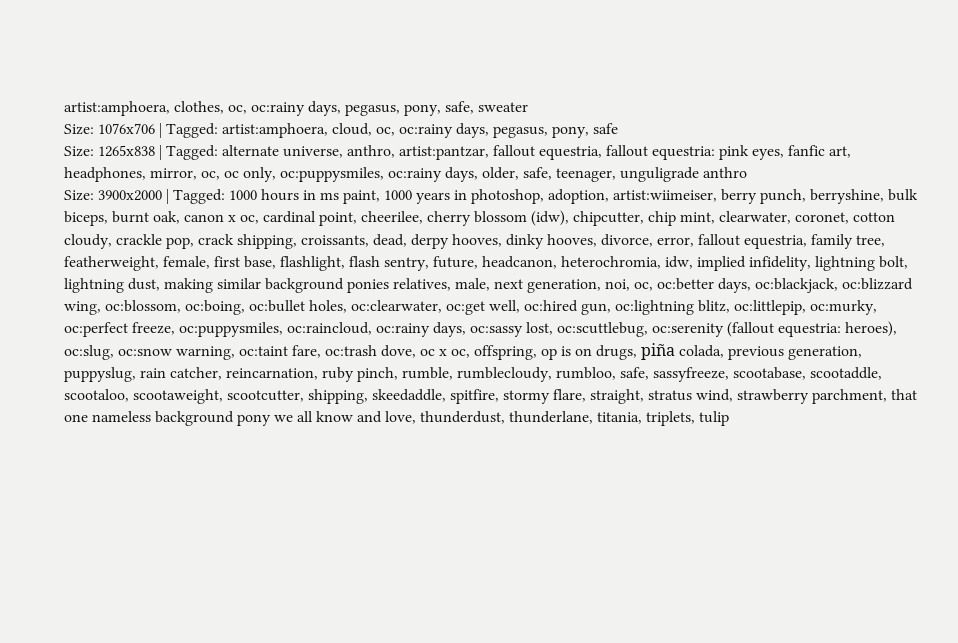artist:amphoera, clothes, oc, oc:rainy days, pegasus, pony, safe, sweater
Size: 1076x706 | Tagged: artist:amphoera, cloud, oc, oc:rainy days, pegasus, pony, safe
Size: 1265x838 | Tagged: alternate universe, anthro, artist:pantzar, fallout equestria, fallout equestria: pink eyes, fanfic art, headphones, mirror, oc, oc only, oc:puppysmiles, oc:rainy days, older, safe, teenager, unguligrade anthro
Size: 3900x2000 | Tagged: 1000 hours in ms paint, 1000 years in photoshop, adoption, artist:wiimeiser, berry punch, berryshine, bulk biceps, burnt oak, canon x oc, cardinal point, cheerilee, cherry blossom (idw), chipcutter, chip mint, clearwater, coronet, cotton cloudy, crackle pop, crack shipping, croissants, dead, derpy hooves, dinky hooves, divorce, error, fallout equestria, family tree, featherweight, female, first base, flashlight, flash sentry, future, headcanon, heterochromia, idw, implied infidelity, lightning bolt, lightning dust, making similar background ponies relatives, male, next generation, noi, oc, oc:better days, oc:blackjack, oc:blizzard wing, oc:blossom, oc:boing, oc:bullet holes, oc:clearwater, oc:get well, oc:hired gun, oc:lightning blitz, oc:littlepip, oc:murky, oc:perfect freeze, oc:puppysmiles, oc:raincloud, oc:rainy days, oc:sassy lost, oc:scuttlebug, oc:serenity (fallout equestria: heroes), oc:slug, oc:snow warning, oc:taint fare, oc:trash dove, oc x oc, offspring, op is on drugs, piña colada, previous generation, puppyslug, rain catcher, reincarnation, ruby pinch, rumble, rumblecloudy, rumbloo, safe, sassyfreeze, scootabase, scootaddle, scootaloo, scootaweight, scootcutter, shipping, skeedaddle, spitfire, stormy flare, straight, stratus wind, strawberry parchment, that one nameless background pony we all know and love, thunderdust, thunderlane, titania, triplets, tulip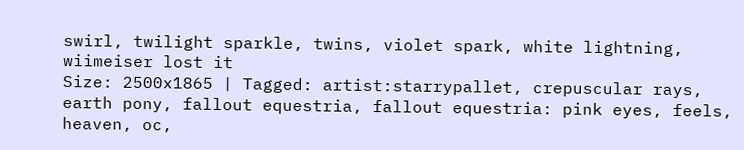swirl, twilight sparkle, twins, violet spark, white lightning, wiimeiser lost it
Size: 2500x1865 | Tagged: artist:starrypallet, crepuscular rays, earth pony, fallout equestria, fallout equestria: pink eyes, feels, heaven, oc,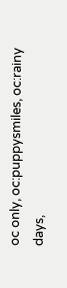oc only, oc:puppysmiles, oc:rainy days,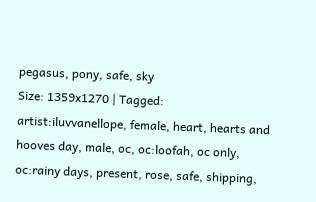pegasus, pony, safe, sky
Size: 1359x1270 | Tagged: artist:iluvvanellope, female, heart, hearts and hooves day, male, oc, oc:loofah, oc only, oc:rainy days, present, rose, safe, shipping,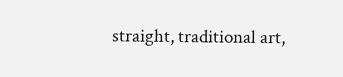straight, traditional art,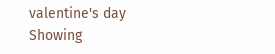valentine's day
Showing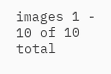images 1 - 10 of 10 total